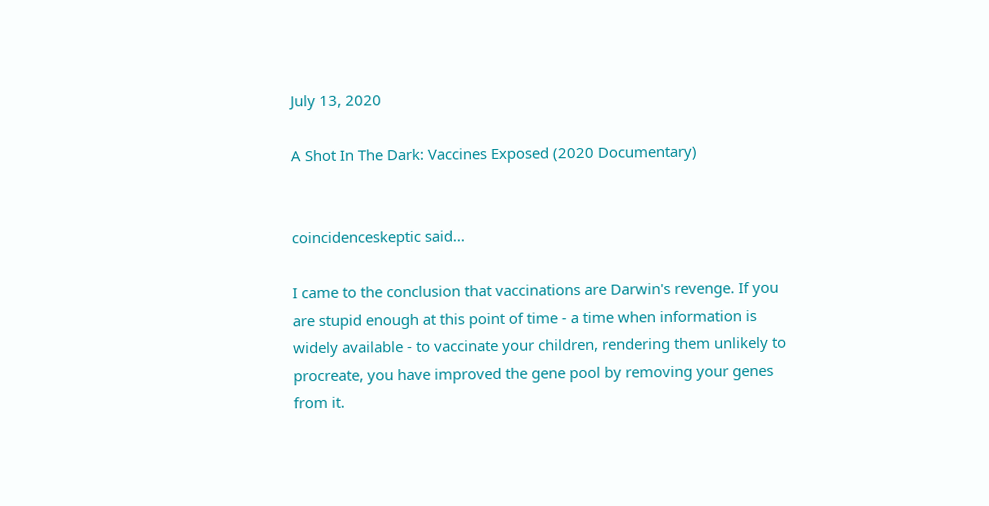July 13, 2020

A Shot In The Dark: Vaccines Exposed (2020 Documentary)


coincidenceskeptic said...

I came to the conclusion that vaccinations are Darwin's revenge. If you are stupid enough at this point of time - a time when information is widely available - to vaccinate your children, rendering them unlikely to procreate, you have improved the gene pool by removing your genes from it.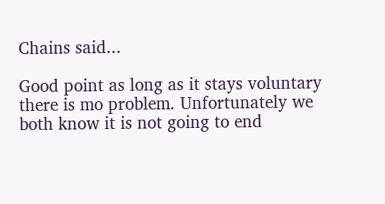Chains said...

Good point as long as it stays voluntary there is mo problem. Unfortunately we both know it is not going to end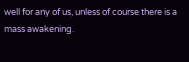well for any of us, unless of course there is a mass awakening.